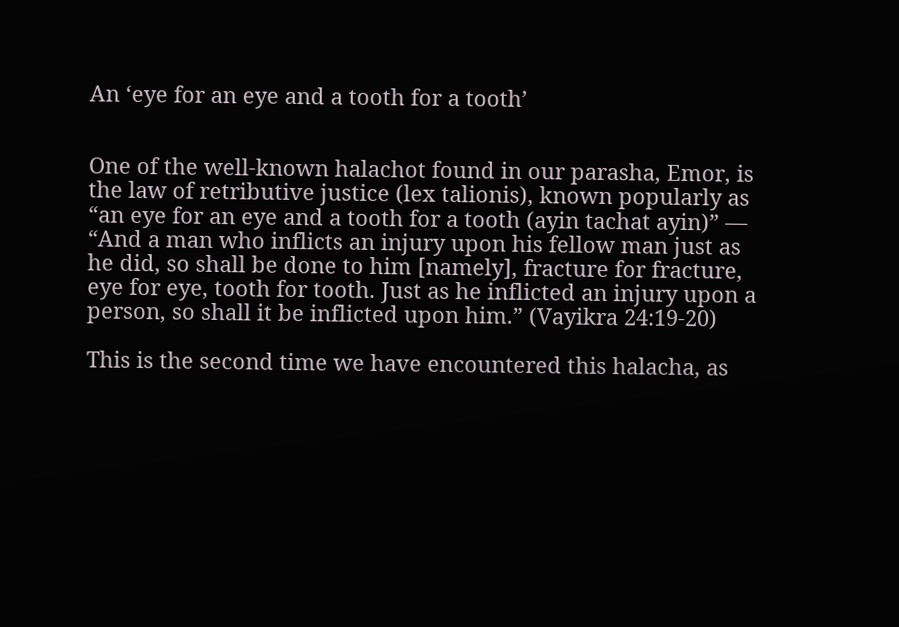An ‘eye for an eye and a tooth for a tooth’


One of the well-known halachot found in our parasha, Emor, is the law of retributive justice (lex talionis), known popularly as “an eye for an eye and a tooth for a tooth (ayin tachat ayin)” — “And a man who inflicts an injury upon his fellow man just as he did, so shall be done to him [namely], fracture for fracture, eye for eye, tooth for tooth. Just as he inflicted an injury upon a person, so shall it be inflicted upon him.” (Vayikra 24:19-20)

This is the second time we have encountered this halacha, as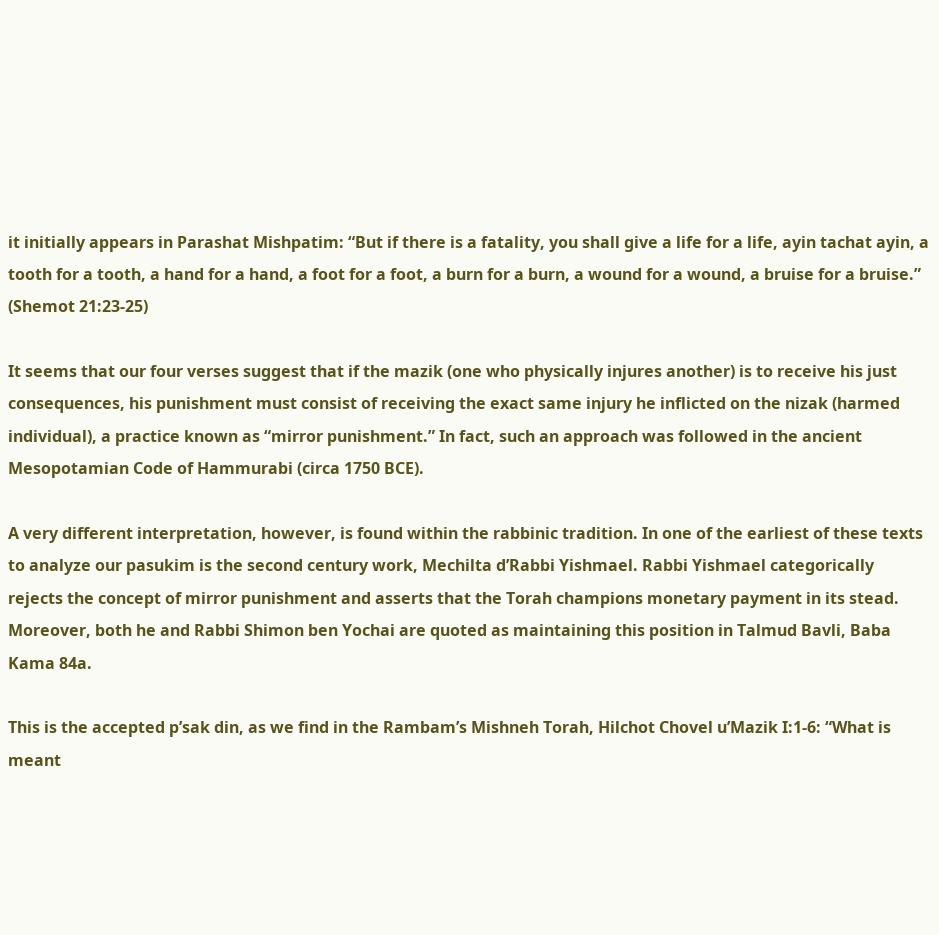it initially appears in Parashat Mishpatim: “But if there is a fatality, you shall give a life for a life, ayin tachat ayin, a tooth for a tooth, a hand for a hand, a foot for a foot, a burn for a burn, a wound for a wound, a bruise for a bruise.” (Shemot 21:23-25)

It seems that our four verses suggest that if the mazik (one who physically injures another) is to receive his just consequences, his punishment must consist of receiving the exact same injury he inflicted on the nizak (harmed individual), a practice known as “mirror punishment.” In fact, such an approach was followed in the ancient Mesopotamian Code of Hammurabi (circa 1750 BCE).

A very different interpretation, however, is found within the rabbinic tradition. In one of the earliest of these texts to analyze our pasukim is the second century work, Mechilta d’Rabbi Yishmael. Rabbi Yishmael categorically rejects the concept of mirror punishment and asserts that the Torah champions monetary payment in its stead. Moreover, both he and Rabbi Shimon ben Yochai are quoted as maintaining this position in Talmud Bavli, Baba Kama 84a.

This is the accepted p’sak din, as we find in the Rambam’s Mishneh Torah, Hilchot Chovel u’Mazik I:1-6: “What is meant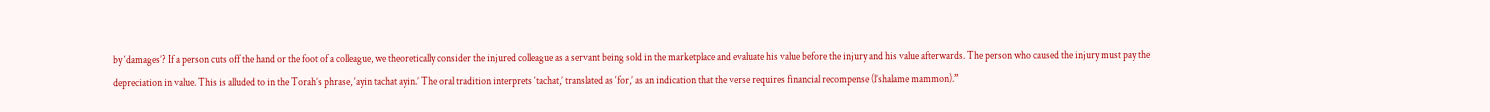by ‘damages’? If a person cuts off the hand or the foot of a colleague, we theoretically consider the injured colleague as a servant being sold in the marketplace and evaluate his value before the injury and his value afterwards. The person who caused the injury must pay the depreciation in value. This is alluded to in the Torah’s phrase, ‘ayin tachat ayin.’ The oral tradition interprets ‘tachat,’ translated as ‘for,’ as an indication that the verse requires financial recompense (l’shalame mammon).”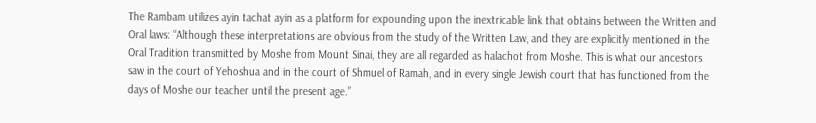The Rambam utilizes ayin tachat ayin as a platform for expounding upon the inextricable link that obtains between the Written and Oral laws: “Although these interpretations are obvious from the study of the Written Law, and they are explicitly mentioned in the Oral Tradition transmitted by Moshe from Mount Sinai, they are all regarded as halachot from Moshe. This is what our ancestors saw in the court of Yehoshua and in the court of Shmuel of Ramah, and in every single Jewish court that has functioned from the days of Moshe our teacher until the present age.”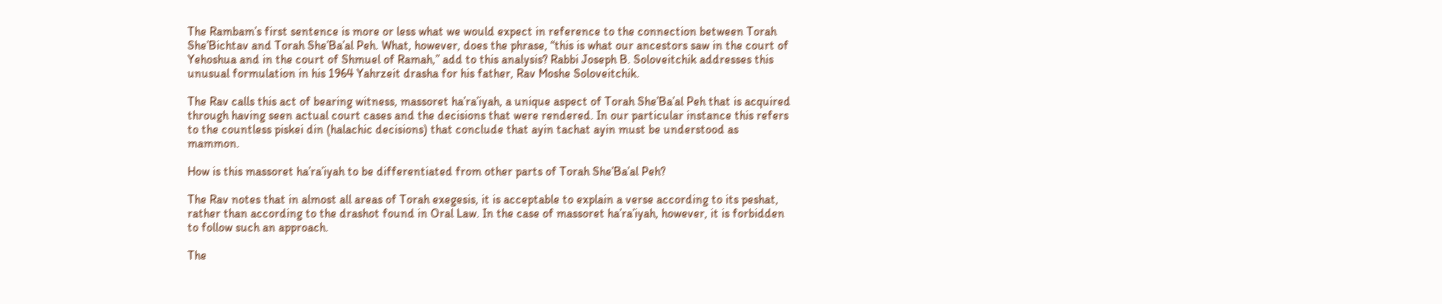The Rambam’s first sentence is more or less what we would expect in reference to the connection between Torah She’Bichtav and Torah She’Ba’al Peh. What, however, does the phrase, “this is what our ancestors saw in the court of Yehoshua and in the court of Shmuel of Ramah,” add to this analysis? Rabbi Joseph B. Soloveitchik addresses this unusual formulation in his 1964 Yahrzeit drasha for his father, Rav Moshe Soloveitchik.

The Rav calls this act of bearing witness, massoret ha’ra’iyah, a unique aspect of Torah She’Ba’al Peh that is acquired through having seen actual court cases and the decisions that were rendered. In our particular instance this refers to the countless piskei din (halachic decisions) that conclude that ayin tachat ayin must be understood as mammon.

How is this massoret ha’ra’iyah to be differentiated from other parts of Torah She’Ba’al Peh?

The Rav notes that in almost all areas of Torah exegesis, it is acceptable to explain a verse according to its peshat, rather than according to the drashot found in Oral Law. In the case of massoret ha’ra’iyah, however, it is forbidden to follow such an approach.

The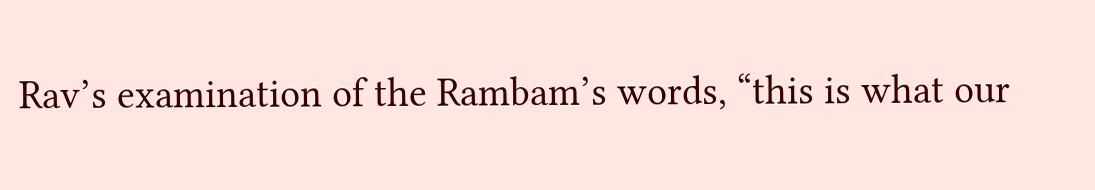Rav’s examination of the Rambam’s words, “this is what our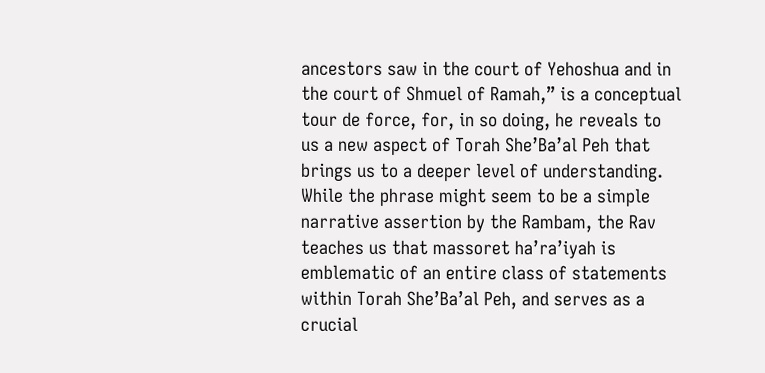ancestors saw in the court of Yehoshua and in the court of Shmuel of Ramah,” is a conceptual tour de force, for, in so doing, he reveals to us a new aspect of Torah She’Ba’al Peh that brings us to a deeper level of understanding. While the phrase might seem to be a simple narrative assertion by the Rambam, the Rav teaches us that massoret ha’ra’iyah is emblematic of an entire class of statements within Torah She’Ba’al Peh, and serves as a crucial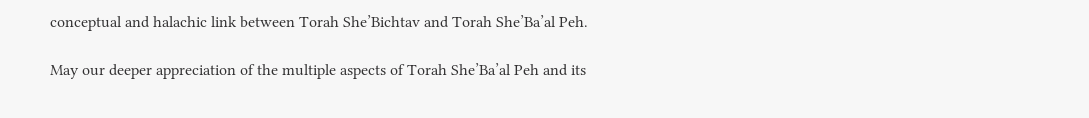conceptual and halachic link between Torah She’Bichtav and Torah She’Ba’al Peh.

May our deeper appreciation of the multiple aspects of Torah She’Ba’al Peh and its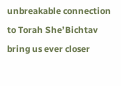unbreakable connection to Torah She’Bichtav bring us ever closer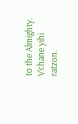to the Almighty. V’chane yihi ratzon.